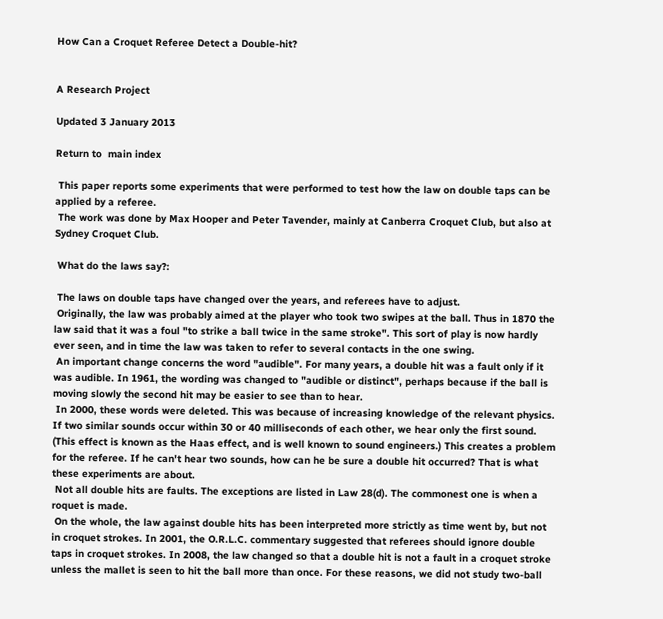How Can a Croquet Referee Detect a Double-hit?


A Research Project

Updated 3 January 2013

Return to  main index

 This paper reports some experiments that were performed to test how the law on double taps can be applied by a referee.
 The work was done by Max Hooper and Peter Tavender, mainly at Canberra Croquet Club, but also at Sydney Croquet Club.

 What do the laws say?:

 The laws on double taps have changed over the years, and referees have to adjust.
 Originally, the law was probably aimed at the player who took two swipes at the ball. Thus in 1870 the law said that it was a foul "to strike a ball twice in the same stroke". This sort of play is now hardly ever seen, and in time the law was taken to refer to several contacts in the one swing.
 An important change concerns the word "audible". For many years, a double hit was a fault only if it was audible. In 1961, the wording was changed to "audible or distinct", perhaps because if the ball is moving slowly the second hit may be easier to see than to hear.
 In 2000, these words were deleted. This was because of increasing knowledge of the relevant physics. If two similar sounds occur within 30 or 40 milliseconds of each other, we hear only the first sound. (This effect is known as the Haas effect, and is well known to sound engineers.) This creates a problem for the referee. If he can't hear two sounds, how can he be sure a double hit occurred? That is what these experiments are about.
 Not all double hits are faults. The exceptions are listed in Law 28(d). The commonest one is when a roquet is made.
 On the whole, the law against double hits has been interpreted more strictly as time went by, but not in croquet strokes. In 2001, the O.R.L.C. commentary suggested that referees should ignore double taps in croquet strokes. In 2008, the law changed so that a double hit is not a fault in a croquet stroke unless the mallet is seen to hit the ball more than once. For these reasons, we did not study two-ball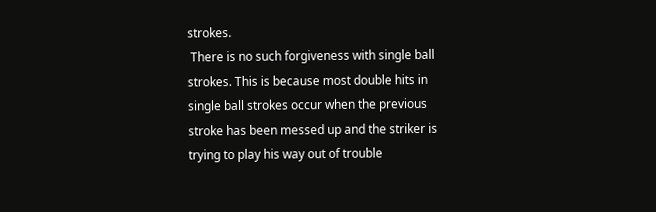strokes.
 There is no such forgiveness with single ball strokes. This is because most double hits in single ball strokes occur when the previous stroke has been messed up and the striker is trying to play his way out of trouble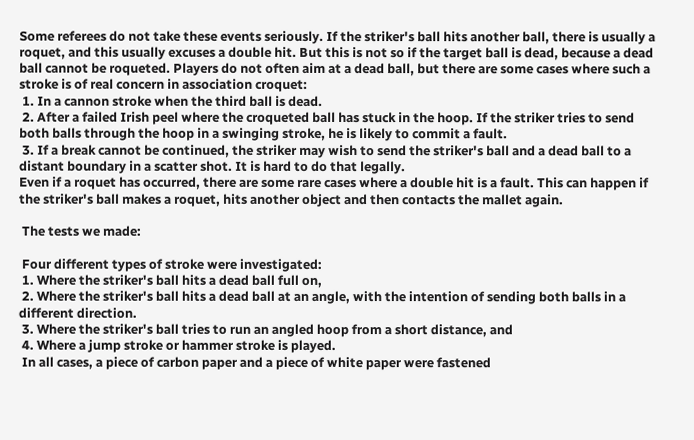Some referees do not take these events seriously. If the striker's ball hits another ball, there is usually a roquet, and this usually excuses a double hit. But this is not so if the target ball is dead, because a dead ball cannot be roqueted. Players do not often aim at a dead ball, but there are some cases where such a stroke is of real concern in association croquet:
 1. In a cannon stroke when the third ball is dead.
 2. After a failed Irish peel where the croqueted ball has stuck in the hoop. If the striker tries to send both balls through the hoop in a swinging stroke, he is likely to commit a fault.
 3. If a break cannot be continued, the striker may wish to send the striker's ball and a dead ball to a distant boundary in a scatter shot. It is hard to do that legally.
Even if a roquet has occurred, there are some rare cases where a double hit is a fault. This can happen if the striker's ball makes a roquet, hits another object and then contacts the mallet again.

 The tests we made:

 Four different types of stroke were investigated:
 1. Where the striker's ball hits a dead ball full on,
 2. Where the striker's ball hits a dead ball at an angle, with the intention of sending both balls in a different direction.
 3. Where the striker's ball tries to run an angled hoop from a short distance, and
 4. Where a jump stroke or hammer stroke is played.
 In all cases, a piece of carbon paper and a piece of white paper were fastened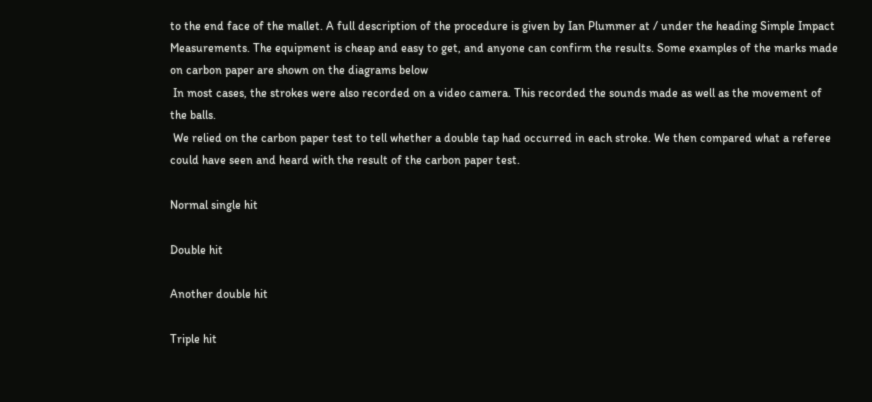to the end face of the mallet. A full description of the procedure is given by Ian Plummer at / under the heading Simple Impact Measurements. The equipment is cheap and easy to get, and anyone can confirm the results. Some examples of the marks made on carbon paper are shown on the diagrams below
 In most cases, the strokes were also recorded on a video camera. This recorded the sounds made as well as the movement of the balls.
 We relied on the carbon paper test to tell whether a double tap had occurred in each stroke. We then compared what a referee could have seen and heard with the result of the carbon paper test.

Normal single hit

Double hit

Another double hit

Triple hit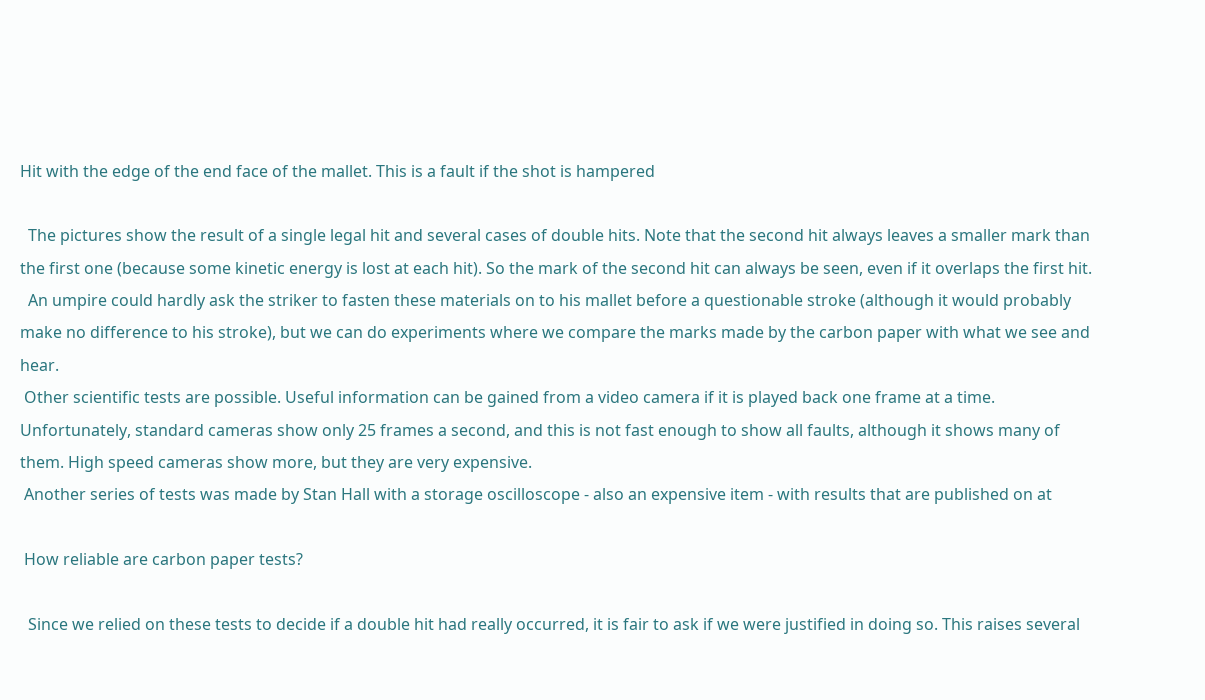Hit with the edge of the end face of the mallet. This is a fault if the shot is hampered

  The pictures show the result of a single legal hit and several cases of double hits. Note that the second hit always leaves a smaller mark than the first one (because some kinetic energy is lost at each hit). So the mark of the second hit can always be seen, even if it overlaps the first hit.
  An umpire could hardly ask the striker to fasten these materials on to his mallet before a questionable stroke (although it would probably make no difference to his stroke), but we can do experiments where we compare the marks made by the carbon paper with what we see and hear.
 Other scientific tests are possible. Useful information can be gained from a video camera if it is played back one frame at a time. Unfortunately, standard cameras show only 25 frames a second, and this is not fast enough to show all faults, although it shows many of them. High speed cameras show more, but they are very expensive.
 Another series of tests was made by Stan Hall with a storage oscilloscope - also an expensive item - with results that are published on at

 How reliable are carbon paper tests?

  Since we relied on these tests to decide if a double hit had really occurred, it is fair to ask if we were justified in doing so. This raises several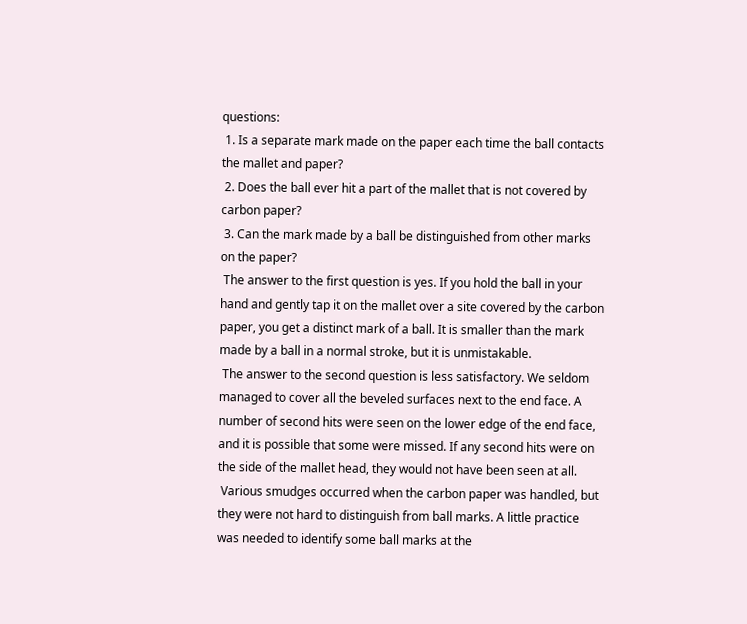questions:
 1. Is a separate mark made on the paper each time the ball contacts the mallet and paper?
 2. Does the ball ever hit a part of the mallet that is not covered by carbon paper?
 3. Can the mark made by a ball be distinguished from other marks on the paper?
 The answer to the first question is yes. If you hold the ball in your hand and gently tap it on the mallet over a site covered by the carbon paper, you get a distinct mark of a ball. It is smaller than the mark made by a ball in a normal stroke, but it is unmistakable.
 The answer to the second question is less satisfactory. We seldom managed to cover all the beveled surfaces next to the end face. A number of second hits were seen on the lower edge of the end face, and it is possible that some were missed. If any second hits were on the side of the mallet head, they would not have been seen at all.
 Various smudges occurred when the carbon paper was handled, but they were not hard to distinguish from ball marks. A little practice was needed to identify some ball marks at the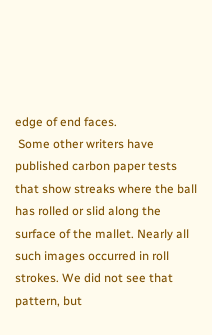edge of end faces.
 Some other writers have published carbon paper tests that show streaks where the ball has rolled or slid along the surface of the mallet. Nearly all such images occurred in roll strokes. We did not see that pattern, but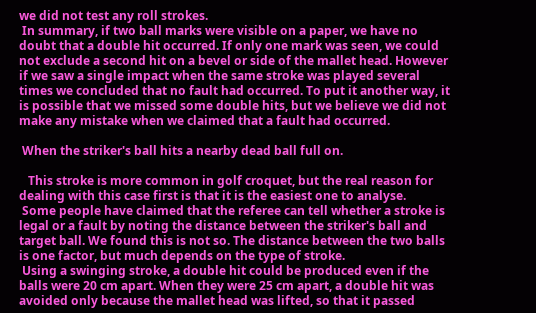we did not test any roll strokes.
 In summary, if two ball marks were visible on a paper, we have no doubt that a double hit occurred. If only one mark was seen, we could not exclude a second hit on a bevel or side of the mallet head. However if we saw a single impact when the same stroke was played several times we concluded that no fault had occurred. To put it another way, it is possible that we missed some double hits, but we believe we did not make any mistake when we claimed that a fault had occurred.

 When the striker's ball hits a nearby dead ball full on.

   This stroke is more common in golf croquet, but the real reason for dealing with this case first is that it is the easiest one to analyse.
 Some people have claimed that the referee can tell whether a stroke is legal or a fault by noting the distance between the striker's ball and target ball. We found this is not so. The distance between the two balls is one factor, but much depends on the type of stroke.
 Using a swinging stroke, a double hit could be produced even if the balls were 20 cm apart. When they were 25 cm apart, a double hit was avoided only because the mallet head was lifted, so that it passed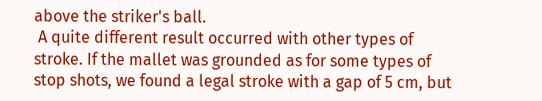above the striker's ball.
 A quite different result occurred with other types of stroke. If the mallet was grounded as for some types of stop shots, we found a legal stroke with a gap of 5 cm, but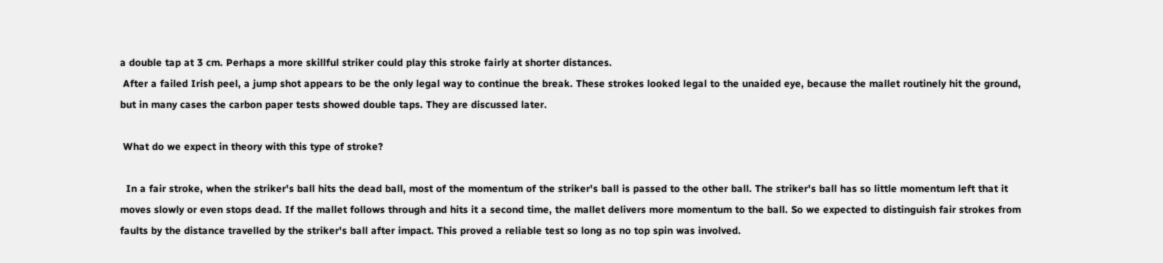a double tap at 3 cm. Perhaps a more skillful striker could play this stroke fairly at shorter distances.
 After a failed Irish peel, a jump shot appears to be the only legal way to continue the break. These strokes looked legal to the unaided eye, because the mallet routinely hit the ground, but in many cases the carbon paper tests showed double taps. They are discussed later.

 What do we expect in theory with this type of stroke?

  In a fair stroke, when the striker's ball hits the dead ball, most of the momentum of the striker's ball is passed to the other ball. The striker's ball has so little momentum left that it moves slowly or even stops dead. If the mallet follows through and hits it a second time, the mallet delivers more momentum to the ball. So we expected to distinguish fair strokes from faults by the distance travelled by the striker's ball after impact. This proved a reliable test so long as no top spin was involved.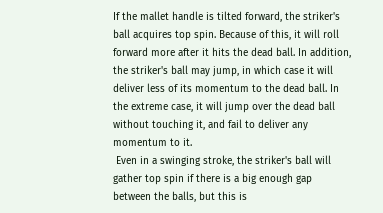If the mallet handle is tilted forward, the striker's ball acquires top spin. Because of this, it will roll forward more after it hits the dead ball. In addition, the striker's ball may jump, in which case it will deliver less of its momentum to the dead ball. In the extreme case, it will jump over the dead ball without touching it, and fail to deliver any momentum to it.
 Even in a swinging stroke, the striker's ball will gather top spin if there is a big enough gap between the balls, but this is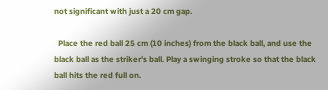not significant with just a 20 cm gap.

  Place the red ball 25 cm (10 inches) from the black ball, and use the black ball as the striker's ball. Play a swinging stroke so that the black ball hits the red full on.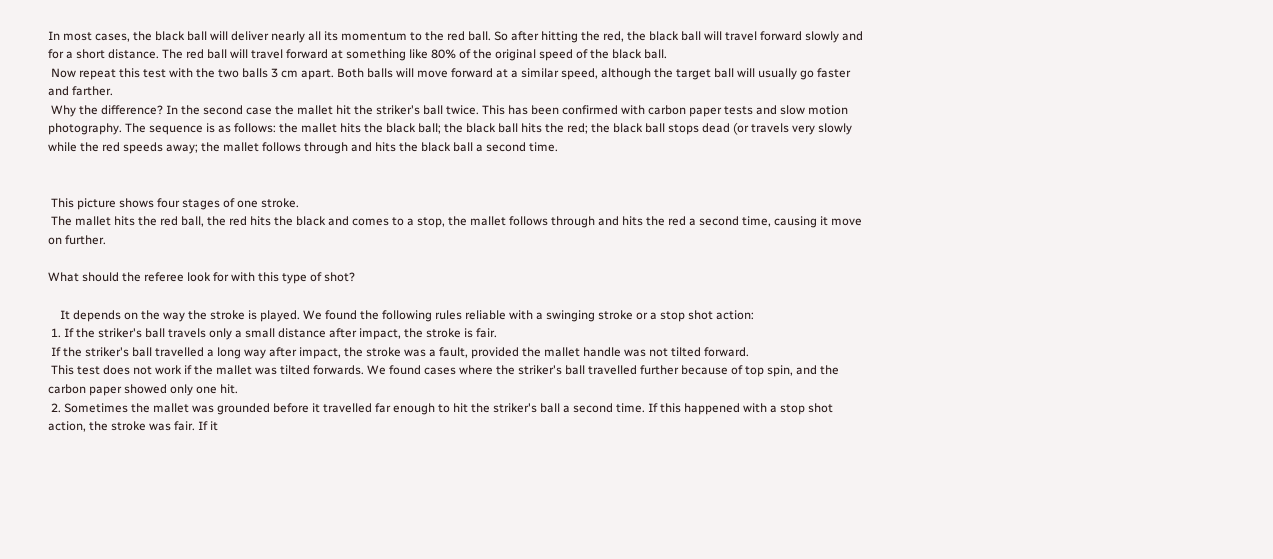In most cases, the black ball will deliver nearly all its momentum to the red ball. So after hitting the red, the black ball will travel forward slowly and for a short distance. The red ball will travel forward at something like 80% of the original speed of the black ball.
 Now repeat this test with the two balls 3 cm apart. Both balls will move forward at a similar speed, although the target ball will usually go faster and farther.
 Why the difference? In the second case the mallet hit the striker's ball twice. This has been confirmed with carbon paper tests and slow motion photography. The sequence is as follows: the mallet hits the black ball; the black ball hits the red; the black ball stops dead (or travels very slowly while the red speeds away; the mallet follows through and hits the black ball a second time.


 This picture shows four stages of one stroke.
 The mallet hits the red ball, the red hits the black and comes to a stop, the mallet follows through and hits the red a second time, causing it move on further.

What should the referee look for with this type of shot?

    It depends on the way the stroke is played. We found the following rules reliable with a swinging stroke or a stop shot action:
 1. If the striker's ball travels only a small distance after impact, the stroke is fair.
 If the striker's ball travelled a long way after impact, the stroke was a fault, provided the mallet handle was not tilted forward.
 This test does not work if the mallet was tilted forwards. We found cases where the striker's ball travelled further because of top spin, and the carbon paper showed only one hit.
 2. Sometimes the mallet was grounded before it travelled far enough to hit the striker's ball a second time. If this happened with a stop shot action, the stroke was fair. If it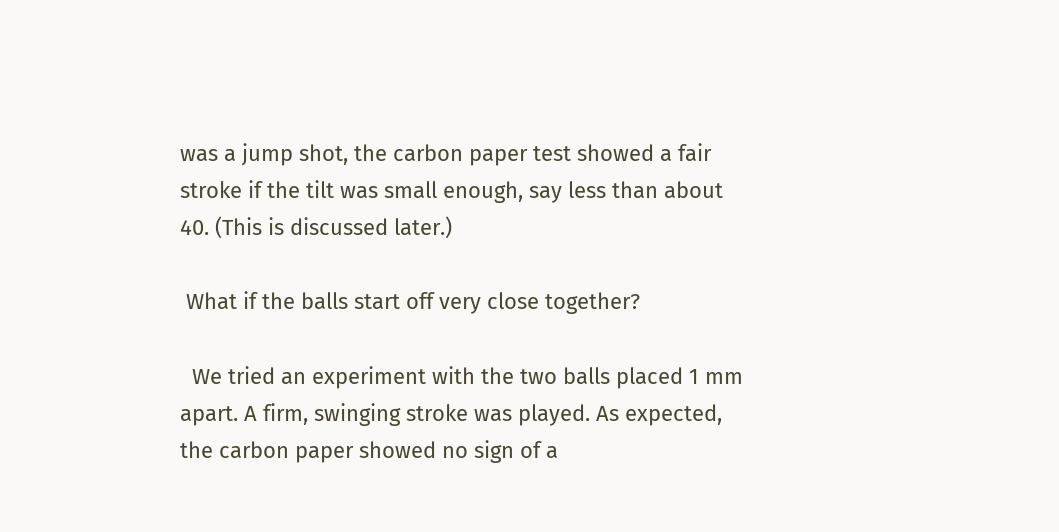was a jump shot, the carbon paper test showed a fair stroke if the tilt was small enough, say less than about 40. (This is discussed later.)

 What if the balls start off very close together?

  We tried an experiment with the two balls placed 1 mm apart. A firm, swinging stroke was played. As expected, the carbon paper showed no sign of a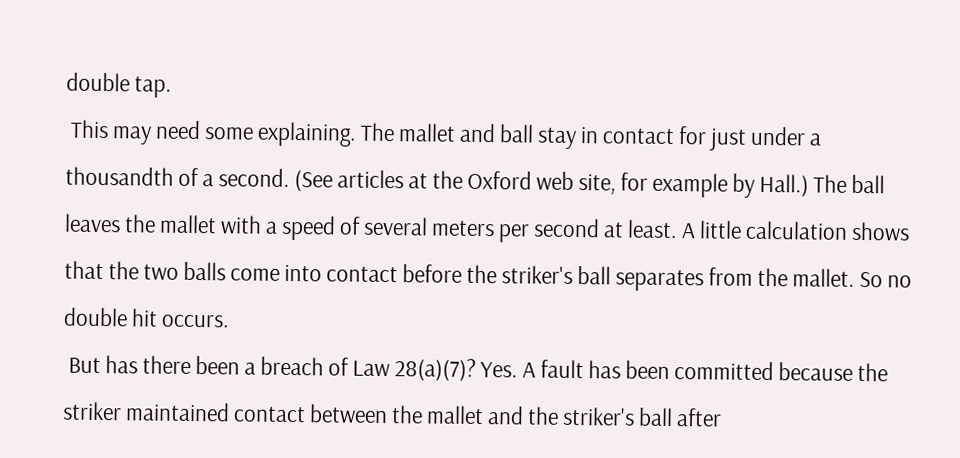double tap.
 This may need some explaining. The mallet and ball stay in contact for just under a thousandth of a second. (See articles at the Oxford web site, for example by Hall.) The ball leaves the mallet with a speed of several meters per second at least. A little calculation shows that the two balls come into contact before the striker's ball separates from the mallet. So no double hit occurs.
 But has there been a breach of Law 28(a)(7)? Yes. A fault has been committed because the striker maintained contact between the mallet and the striker's ball after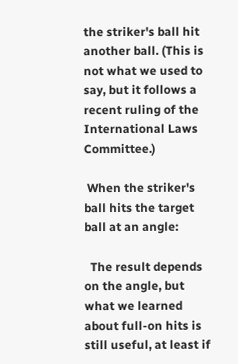the striker's ball hit another ball. (This is not what we used to say, but it follows a recent ruling of the International Laws Committee.)

 When the striker's ball hits the target ball at an angle:

  The result depends on the angle, but what we learned about full-on hits is still useful, at least if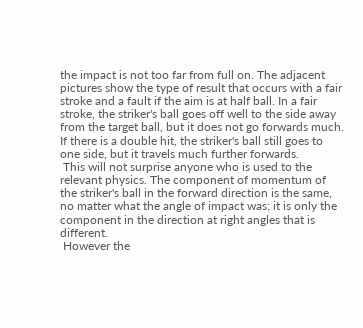the impact is not too far from full on. The adjacent pictures show the type of result that occurs with a fair stroke and a fault if the aim is at half ball. In a fair stroke, the striker's ball goes off well to the side away from the target ball, but it does not go forwards much. If there is a double hit, the striker's ball still goes to one side, but it travels much further forwards.
 This will not surprise anyone who is used to the relevant physics. The component of momentum of the striker's ball in the forward direction is the same, no matter what the angle of impact was; it is only the component in the direction at right angles that is different.
 However the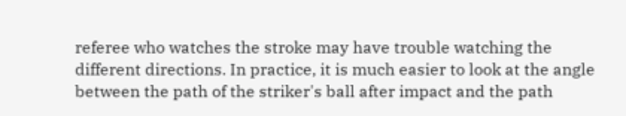referee who watches the stroke may have trouble watching the different directions. In practice, it is much easier to look at the angle between the path of the striker's ball after impact and the path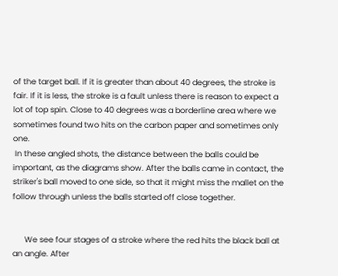of the target ball. If it is greater than about 40 degrees, the stroke is fair. If it is less, the stroke is a fault unless there is reason to expect a lot of top spin. Close to 40 degrees was a borderline area where we sometimes found two hits on the carbon paper and sometimes only one.
 In these angled shots, the distance between the balls could be important, as the diagrams show. After the balls came in contact, the striker's ball moved to one side, so that it might miss the mallet on the follow through unless the balls started off close together.


      We see four stages of a stroke where the red hits the black ball at an angle. After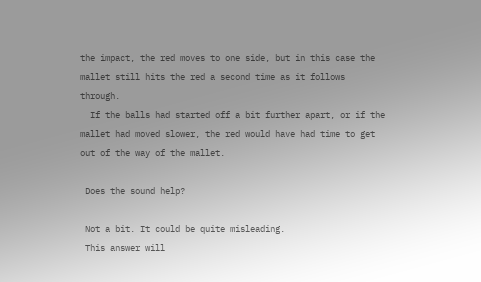the impact, the red moves to one side, but in this case the mallet still hits the red a second time as it follows through.
  If the balls had started off a bit further apart, or if the mallet had moved slower, the red would have had time to get out of the way of the mallet.

 Does the sound help?

 Not a bit. It could be quite misleading.
 This answer will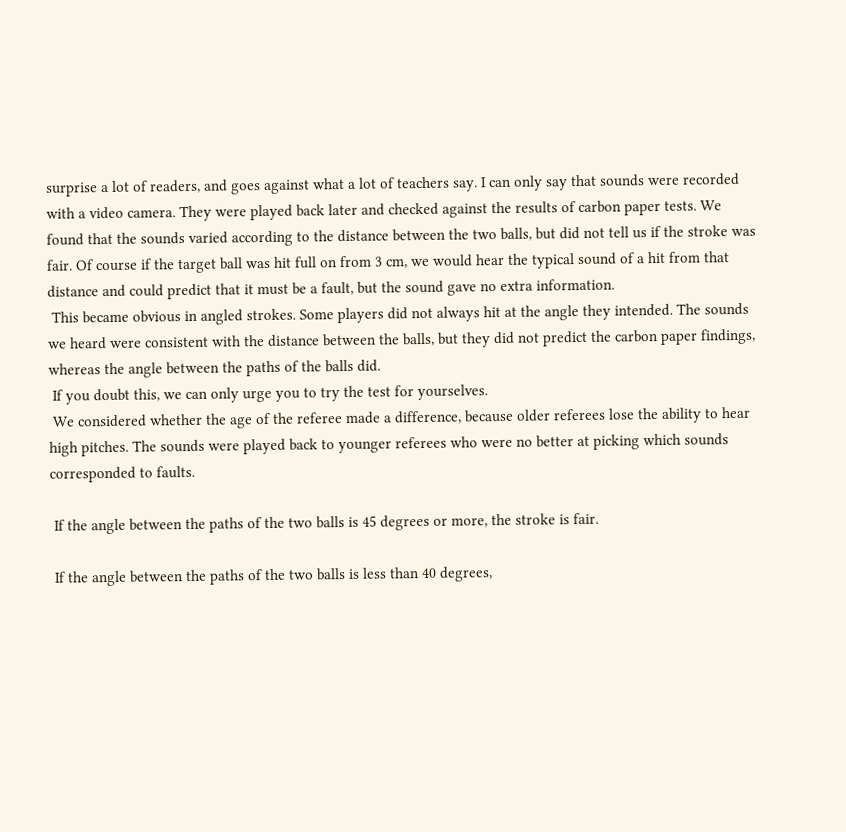surprise a lot of readers, and goes against what a lot of teachers say. I can only say that sounds were recorded with a video camera. They were played back later and checked against the results of carbon paper tests. We found that the sounds varied according to the distance between the two balls, but did not tell us if the stroke was fair. Of course if the target ball was hit full on from 3 cm, we would hear the typical sound of a hit from that distance and could predict that it must be a fault, but the sound gave no extra information.
 This became obvious in angled strokes. Some players did not always hit at the angle they intended. The sounds we heard were consistent with the distance between the balls, but they did not predict the carbon paper findings, whereas the angle between the paths of the balls did.
 If you doubt this, we can only urge you to try the test for yourselves.
 We considered whether the age of the referee made a difference, because older referees lose the ability to hear high pitches. The sounds were played back to younger referees who were no better at picking which sounds corresponded to faults.

 If the angle between the paths of the two balls is 45 degrees or more, the stroke is fair.

 If the angle between the paths of the two balls is less than 40 degrees,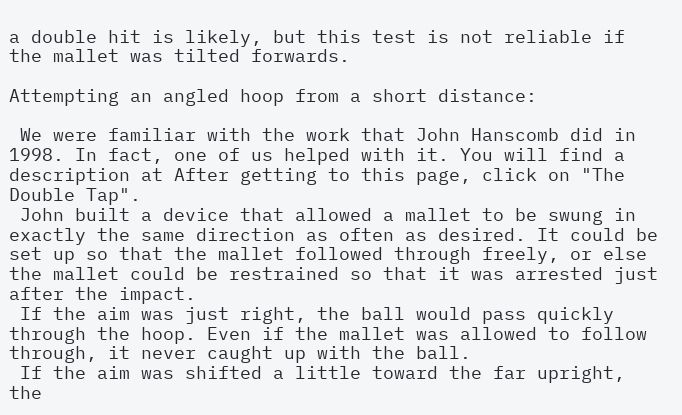a double hit is likely, but this test is not reliable if the mallet was tilted forwards.

Attempting an angled hoop from a short distance:

 We were familiar with the work that John Hanscomb did in 1998. In fact, one of us helped with it. You will find a description at After getting to this page, click on "The Double Tap".
 John built a device that allowed a mallet to be swung in exactly the same direction as often as desired. It could be set up so that the mallet followed through freely, or else the mallet could be restrained so that it was arrested just after the impact.
 If the aim was just right, the ball would pass quickly through the hoop. Even if the mallet was allowed to follow through, it never caught up with the ball.
 If the aim was shifted a little toward the far upright, the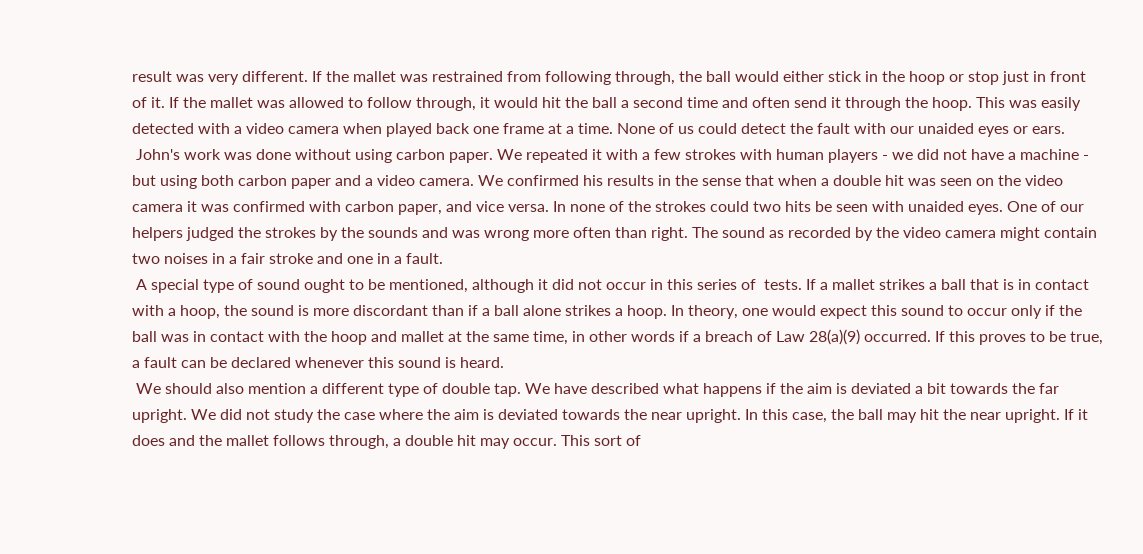result was very different. If the mallet was restrained from following through, the ball would either stick in the hoop or stop just in front of it. If the mallet was allowed to follow through, it would hit the ball a second time and often send it through the hoop. This was easily detected with a video camera when played back one frame at a time. None of us could detect the fault with our unaided eyes or ears.
 John's work was done without using carbon paper. We repeated it with a few strokes with human players - we did not have a machine - but using both carbon paper and a video camera. We confirmed his results in the sense that when a double hit was seen on the video camera it was confirmed with carbon paper, and vice versa. In none of the strokes could two hits be seen with unaided eyes. One of our helpers judged the strokes by the sounds and was wrong more often than right. The sound as recorded by the video camera might contain two noises in a fair stroke and one in a fault.
 A special type of sound ought to be mentioned, although it did not occur in this series of  tests. If a mallet strikes a ball that is in contact with a hoop, the sound is more discordant than if a ball alone strikes a hoop. In theory, one would expect this sound to occur only if the ball was in contact with the hoop and mallet at the same time, in other words if a breach of Law 28(a)(9) occurred. If this proves to be true, a fault can be declared whenever this sound is heard.
 We should also mention a different type of double tap. We have described what happens if the aim is deviated a bit towards the far upright. We did not study the case where the aim is deviated towards the near upright. In this case, the ball may hit the near upright. If it does and the mallet follows through, a double hit may occur. This sort of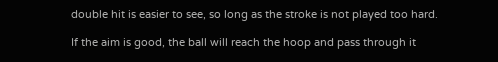double hit is easier to see, so long as the stroke is not played too hard.

If the aim is good, the ball will reach the hoop and pass through it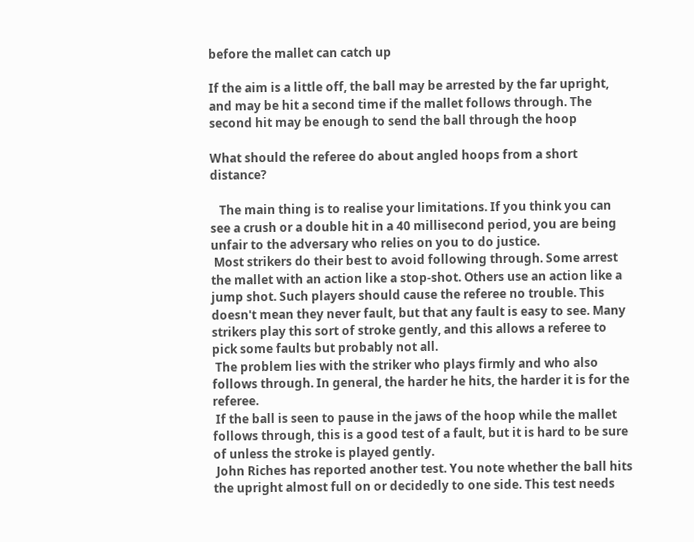before the mallet can catch up

If the aim is a little off, the ball may be arrested by the far upright, and may be hit a second time if the mallet follows through. The second hit may be enough to send the ball through the hoop

What should the referee do about angled hoops from a short distance?

   The main thing is to realise your limitations. If you think you can see a crush or a double hit in a 40 millisecond period, you are being unfair to the adversary who relies on you to do justice.
 Most strikers do their best to avoid following through. Some arrest the mallet with an action like a stop-shot. Others use an action like a jump shot. Such players should cause the referee no trouble. This doesn't mean they never fault, but that any fault is easy to see. Many strikers play this sort of stroke gently, and this allows a referee to pick some faults but probably not all.
 The problem lies with the striker who plays firmly and who also follows through. In general, the harder he hits, the harder it is for the referee.
 If the ball is seen to pause in the jaws of the hoop while the mallet follows through, this is a good test of a fault, but it is hard to be sure of unless the stroke is played gently.
 John Riches has reported another test. You note whether the ball hits the upright almost full on or decidedly to one side. This test needs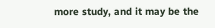more study, and it may be the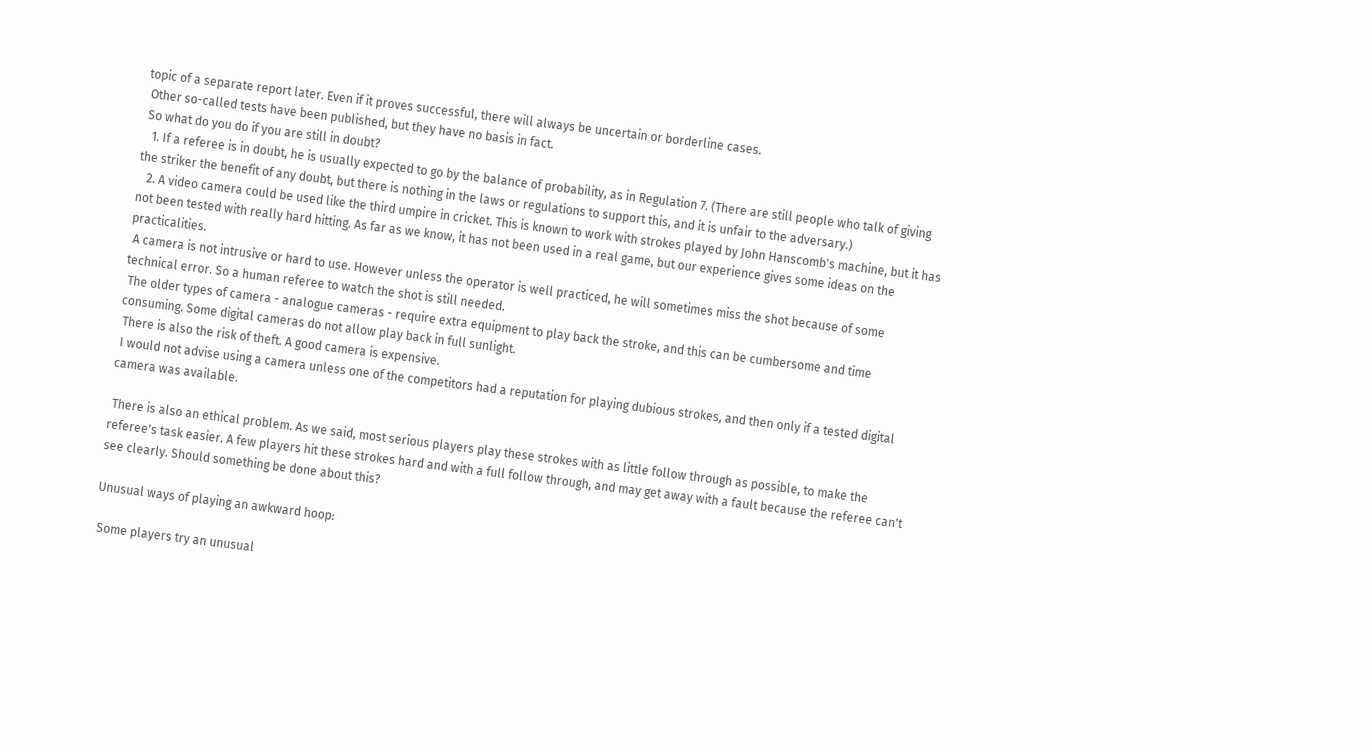topic of a separate report later. Even if it proves successful, there will always be uncertain or borderline cases.
 Other so-called tests have been published, but they have no basis in fact.
 So what do you do if you are still in doubt?
   1. If a referee is in doubt, he is usually expected to go by the balance of probability, as in Regulation 7. (There are still people who talk of giving the striker the benefit of any doubt, but there is nothing in the laws or regulations to support this, and it is unfair to the adversary.)
   2. A video camera could be used like the third umpire in cricket. This is known to work with strokes played by John Hanscomb's machine, but it has not been tested with really hard hitting. As far as we know, it has not been used in a real game, but our experience gives some ideas on the practicalities.
 A camera is not intrusive or hard to use. However unless the operator is well practiced, he will sometimes miss the shot because of some technical error. So a human referee to watch the shot is still needed.
 The older types of camera - analogue cameras - require extra equipment to play back the stroke, and this can be cumbersome and time consuming. Some digital cameras do not allow play back in full sunlight.
 There is also the risk of theft. A good camera is expensive.
 I would not advise using a camera unless one of the competitors had a reputation for playing dubious strokes, and then only if a tested digital camera was available.

 There is also an ethical problem. As we said, most serious players play these strokes with as little follow through as possible, to make the referee's task easier. A few players hit these strokes hard and with a full follow through, and may get away with a fault because the referee can't see clearly. Should something be done about this?

Unusual ways of playing an awkward hoop:

 Some players try an unusual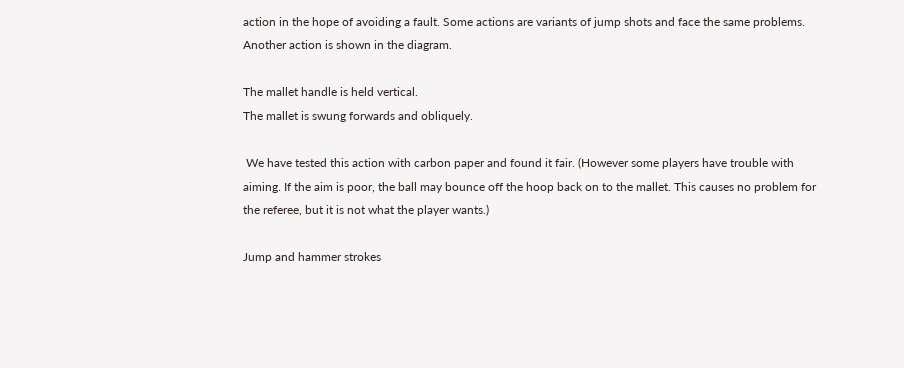action in the hope of avoiding a fault. Some actions are variants of jump shots and face the same problems. Another action is shown in the diagram.

The mallet handle is held vertical.
The mallet is swung forwards and obliquely.

 We have tested this action with carbon paper and found it fair. (However some players have trouble with aiming. If the aim is poor, the ball may bounce off the hoop back on to the mallet. This causes no problem for the referee, but it is not what the player wants.)

Jump and hammer strokes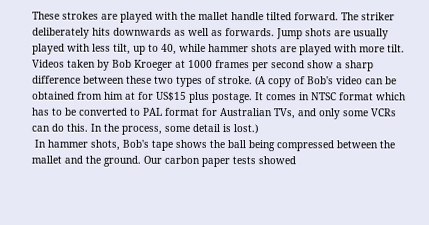These strokes are played with the mallet handle tilted forward. The striker deliberately hits downwards as well as forwards. Jump shots are usually played with less tilt, up to 40, while hammer shots are played with more tilt. Videos taken by Bob Kroeger at 1000 frames per second show a sharp difference between these two types of stroke. (A copy of Bob's video can be obtained from him at for US$15 plus postage. It comes in NTSC format which has to be converted to PAL format for Australian TVs, and only some VCRs can do this. In the process, some detail is lost.)
 In hammer shots, Bob's tape shows the ball being compressed between the mallet and the ground. Our carbon paper tests showed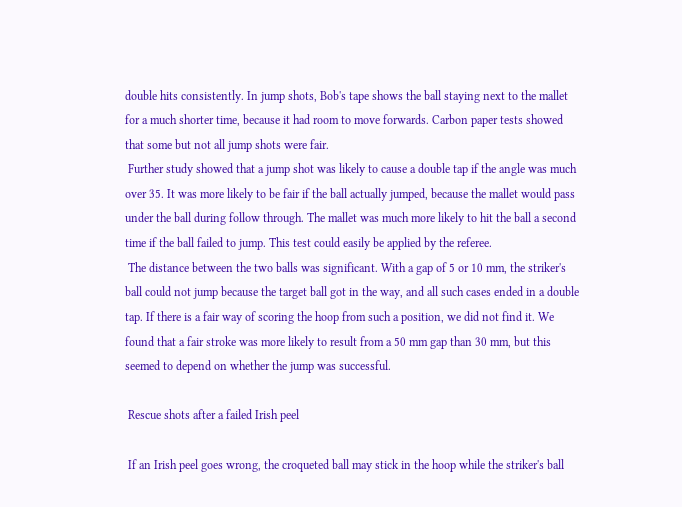double hits consistently. In jump shots, Bob's tape shows the ball staying next to the mallet for a much shorter time, because it had room to move forwards. Carbon paper tests showed that some but not all jump shots were fair.
 Further study showed that a jump shot was likely to cause a double tap if the angle was much over 35. It was more likely to be fair if the ball actually jumped, because the mallet would pass under the ball during follow through. The mallet was much more likely to hit the ball a second time if the ball failed to jump. This test could easily be applied by the referee.
 The distance between the two balls was significant. With a gap of 5 or 10 mm, the striker's ball could not jump because the target ball got in the way, and all such cases ended in a double tap. If there is a fair way of scoring the hoop from such a position, we did not find it. We found that a fair stroke was more likely to result from a 50 mm gap than 30 mm, but this seemed to depend on whether the jump was successful.

 Rescue shots after a failed Irish peel

 If an Irish peel goes wrong, the croqueted ball may stick in the hoop while the striker's ball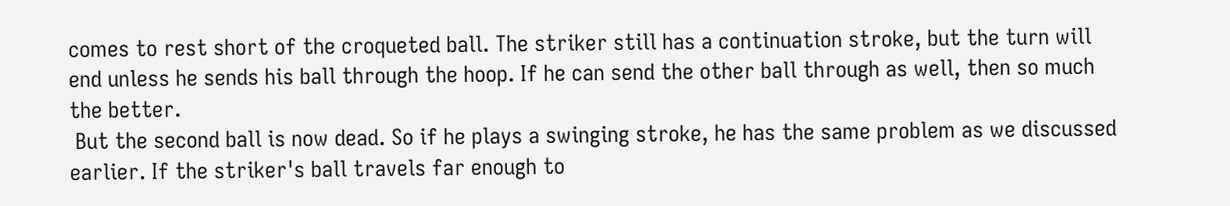comes to rest short of the croqueted ball. The striker still has a continuation stroke, but the turn will end unless he sends his ball through the hoop. If he can send the other ball through as well, then so much the better.
 But the second ball is now dead. So if he plays a swinging stroke, he has the same problem as we discussed earlier. If the striker's ball travels far enough to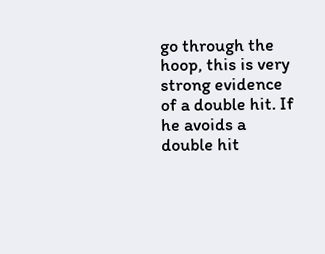go through the hoop, this is very strong evidence of a double hit. If he avoids a double hit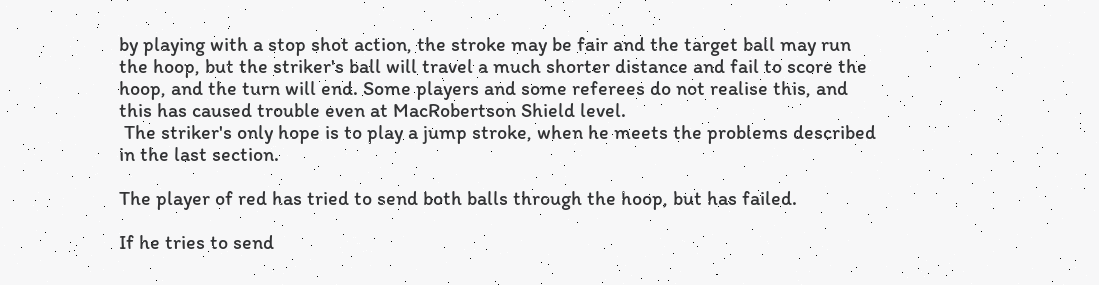by playing with a stop shot action, the stroke may be fair and the target ball may run the hoop, but the striker's ball will travel a much shorter distance and fail to score the hoop, and the turn will end. Some players and some referees do not realise this, and this has caused trouble even at MacRobertson Shield level.
 The striker's only hope is to play a jump stroke, when he meets the problems described in the last section.

The player of red has tried to send both balls through the hoop, but has failed.

If he tries to send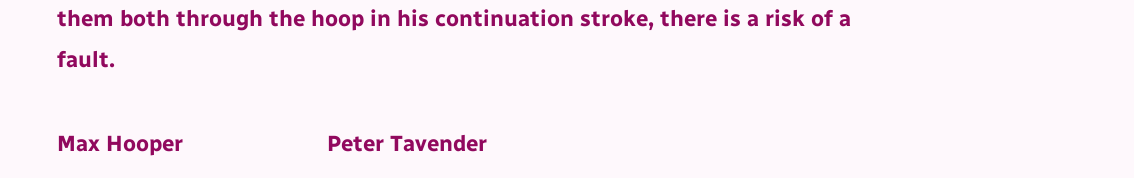them both through the hoop in his continuation stroke, there is a risk of a fault.

Max Hooper                        Peter Tavender